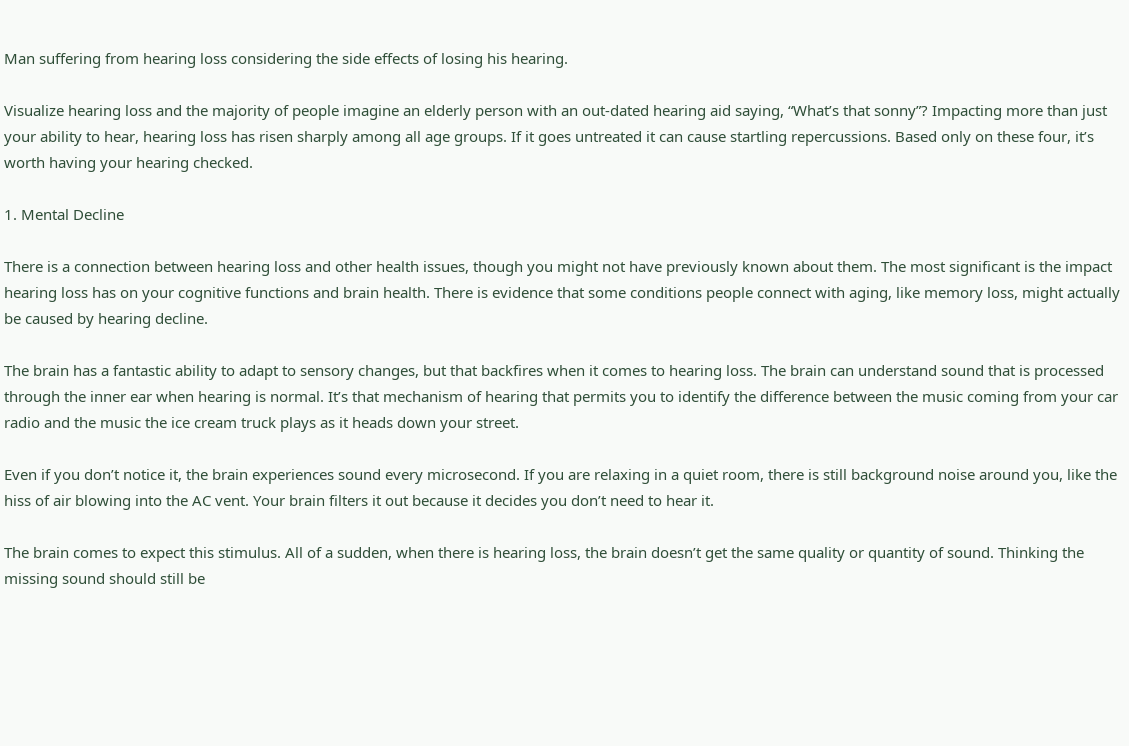Man suffering from hearing loss considering the side effects of losing his hearing.

Visualize hearing loss and the majority of people imagine an elderly person with an out-dated hearing aid saying, “What’s that sonny”? Impacting more than just your ability to hear, hearing loss has risen sharply among all age groups. If it goes untreated it can cause startling repercussions. Based only on these four, it’s worth having your hearing checked.

1. Mental Decline

There is a connection between hearing loss and other health issues, though you might not have previously known about them. The most significant is the impact hearing loss has on your cognitive functions and brain health. There is evidence that some conditions people connect with aging, like memory loss, might actually be caused by hearing decline.

The brain has a fantastic ability to adapt to sensory changes, but that backfires when it comes to hearing loss. The brain can understand sound that is processed through the inner ear when hearing is normal. It’s that mechanism of hearing that permits you to identify the difference between the music coming from your car radio and the music the ice cream truck plays as it heads down your street.

Even if you don’t notice it, the brain experiences sound every microsecond. If you are relaxing in a quiet room, there is still background noise around you, like the hiss of air blowing into the AC vent. Your brain filters it out because it decides you don’t need to hear it.

The brain comes to expect this stimulus. All of a sudden, when there is hearing loss, the brain doesn’t get the same quality or quantity of sound. Thinking the missing sound should still be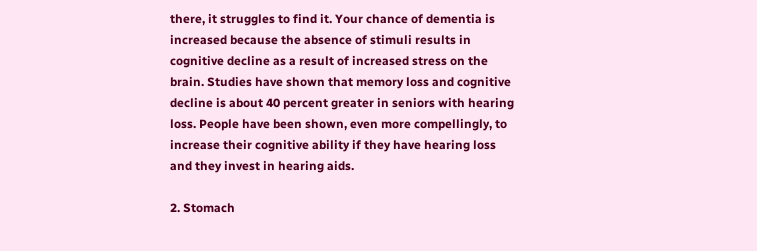there, it struggles to find it. Your chance of dementia is increased because the absence of stimuli results in cognitive decline as a result of increased stress on the brain. Studies have shown that memory loss and cognitive decline is about 40 percent greater in seniors with hearing loss. People have been shown, even more compellingly, to increase their cognitive ability if they have hearing loss and they invest in hearing aids.

2. Stomach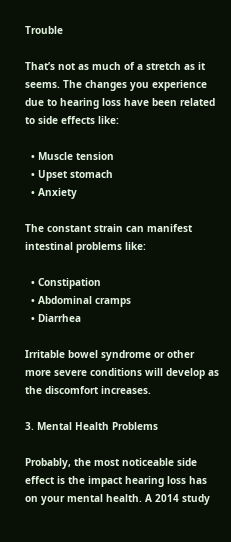Trouble

That’s not as much of a stretch as it seems. The changes you experience due to hearing loss have been related to side effects like:

  • Muscle tension
  • Upset stomach
  • Anxiety

The constant strain can manifest intestinal problems like:

  • Constipation
  • Abdominal cramps
  • Diarrhea

Irritable bowel syndrome or other more severe conditions will develop as the discomfort increases.

3. Mental Health Problems

Probably, the most noticeable side effect is the impact hearing loss has on your mental health. A 2014 study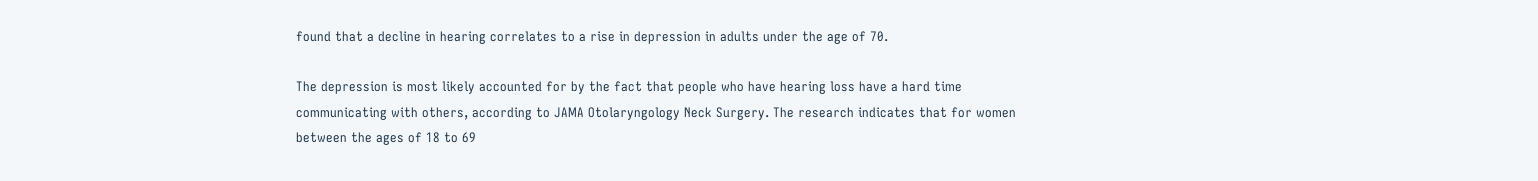found that a decline in hearing correlates to a rise in depression in adults under the age of 70.

The depression is most likely accounted for by the fact that people who have hearing loss have a hard time communicating with others, according to JAMA Otolaryngology Neck Surgery. The research indicates that for women between the ages of 18 to 69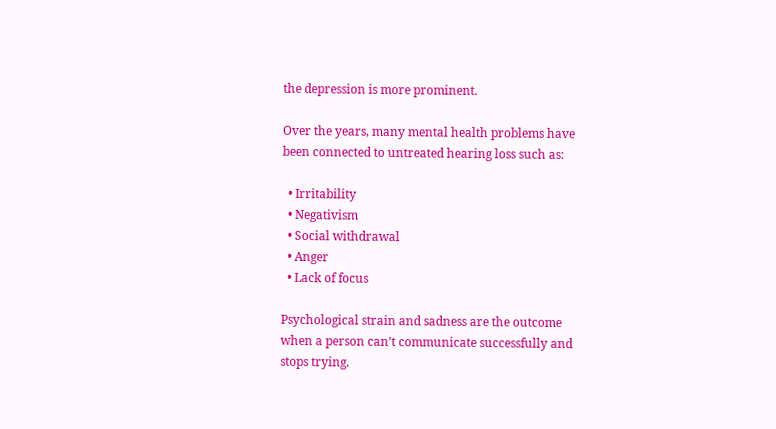the depression is more prominent.

Over the years, many mental health problems have been connected to untreated hearing loss such as:

  • Irritability
  • Negativism
  • Social withdrawal
  • Anger
  • Lack of focus

Psychological strain and sadness are the outcome when a person can’t communicate successfully and stops trying.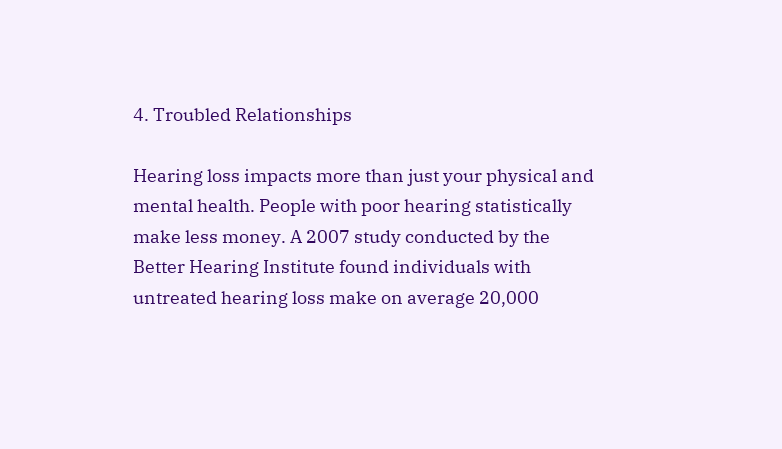4. Troubled Relationships

Hearing loss impacts more than just your physical and mental health. People with poor hearing statistically make less money. A 2007 study conducted by the Better Hearing Institute found individuals with untreated hearing loss make on average 20,000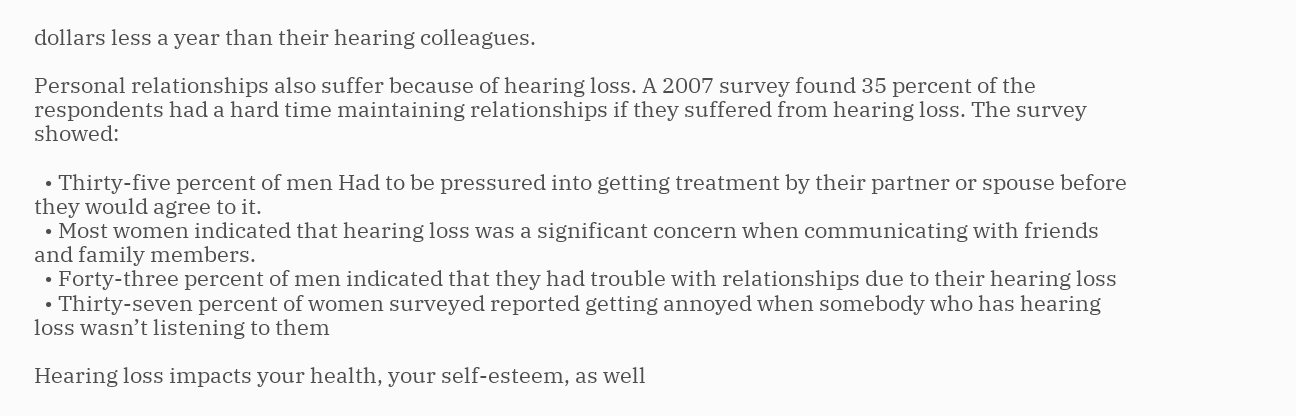dollars less a year than their hearing colleagues.

Personal relationships also suffer because of hearing loss. A 2007 survey found 35 percent of the respondents had a hard time maintaining relationships if they suffered from hearing loss. The survey showed:

  • Thirty-five percent of men Had to be pressured into getting treatment by their partner or spouse before they would agree to it.
  • Most women indicated that hearing loss was a significant concern when communicating with friends and family members.
  • Forty-three percent of men indicated that they had trouble with relationships due to their hearing loss
  • Thirty-seven percent of women surveyed reported getting annoyed when somebody who has hearing loss wasn’t listening to them

Hearing loss impacts your health, your self-esteem, as well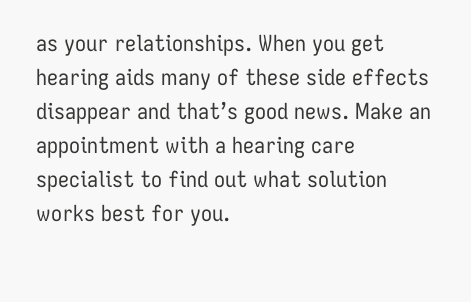as your relationships. When you get hearing aids many of these side effects disappear and that’s good news. Make an appointment with a hearing care specialist to find out what solution works best for you.